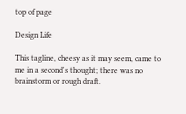top of page

Design Life

This tagline, cheesy as it may seem, came to me in a second's thought; there was no brainstorm or rough draft.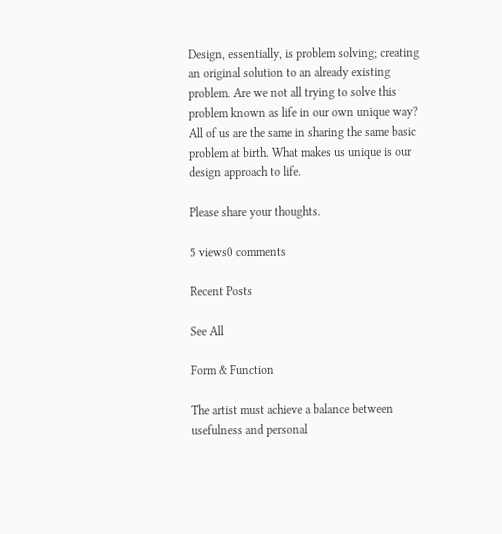Design, essentially, is problem solving; creating an original solution to an already existing problem. Are we not all trying to solve this problem known as life in our own unique way? All of us are the same in sharing the same basic problem at birth. What makes us unique is our design approach to life.

Please share your thoughts.

5 views0 comments

Recent Posts

See All

Form & Function

The artist must achieve a balance between usefulness and personal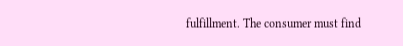fulfillment. The consumer must find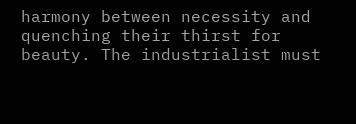harmony between necessity and quenching their thirst for beauty. The industrialist must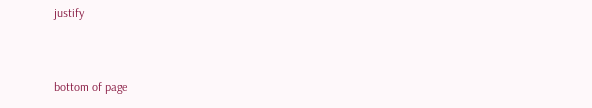justify


bottom of page